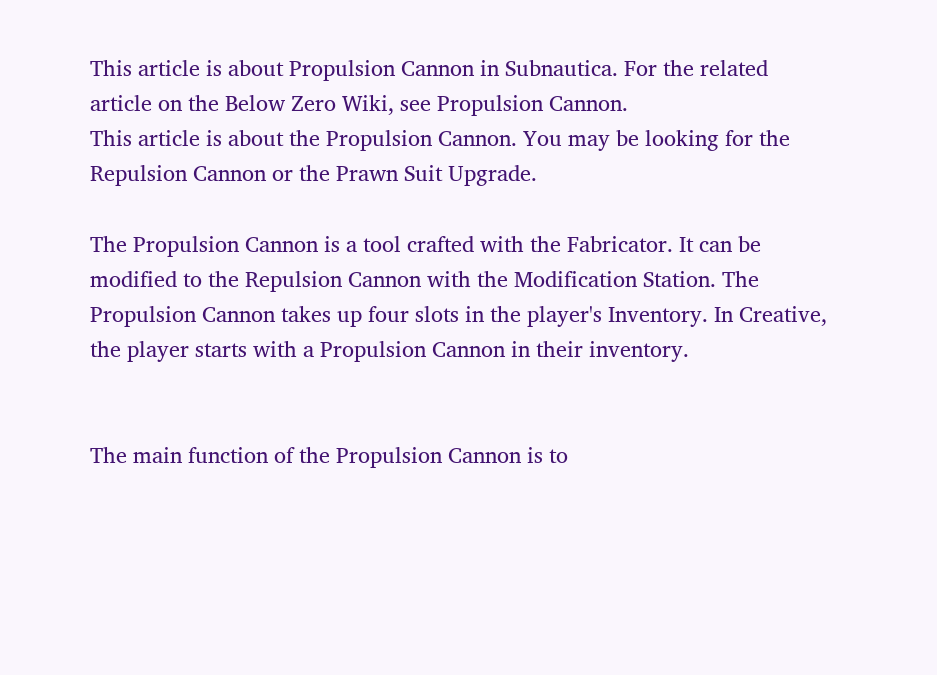This article is about Propulsion Cannon in Subnautica. For the related article on the Below Zero Wiki, see Propulsion Cannon.
This article is about the Propulsion Cannon. You may be looking for the Repulsion Cannon or the Prawn Suit Upgrade.

The Propulsion Cannon is a tool crafted with the Fabricator. It can be modified to the Repulsion Cannon with the Modification Station. The Propulsion Cannon takes up four slots in the player's Inventory. In Creative, the player starts with a Propulsion Cannon in their inventory.


The main function of the Propulsion Cannon is to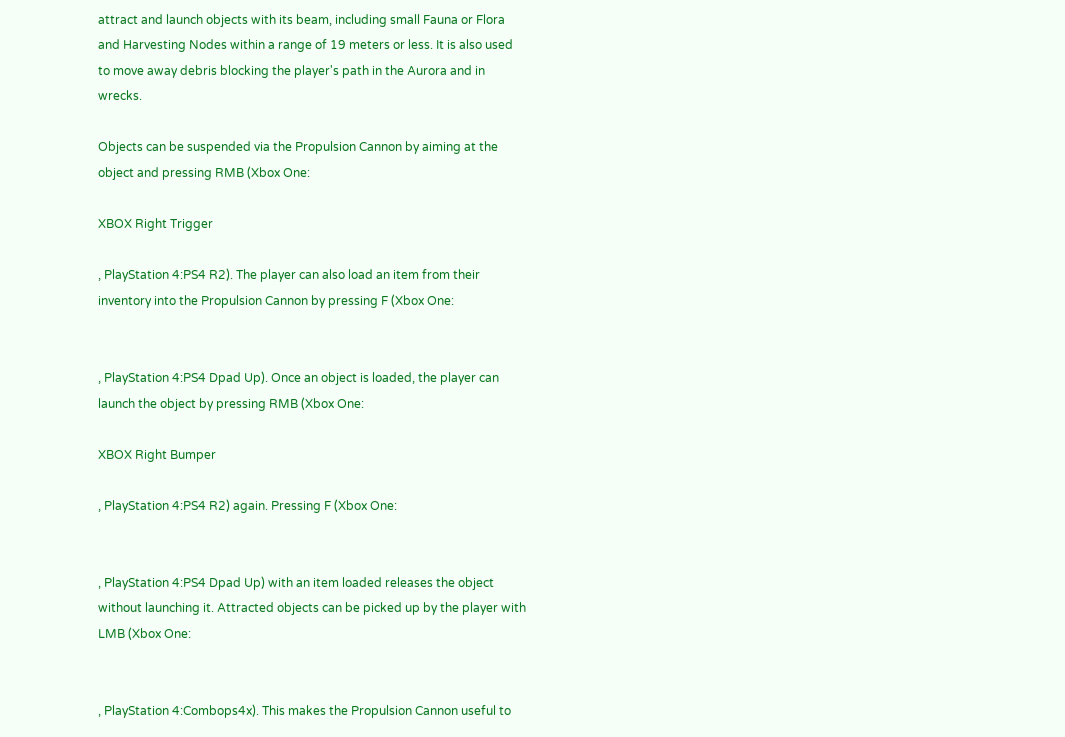attract and launch objects with its beam, including small Fauna or Flora and Harvesting Nodes within a range of 19 meters or less. It is also used to move away debris blocking the player's path in the Aurora and in wrecks.

Objects can be suspended via the Propulsion Cannon by aiming at the object and pressing RMB (Xbox One:

XBOX Right Trigger

, PlayStation 4:PS4 R2). The player can also load an item from their inventory into the Propulsion Cannon by pressing F (Xbox One:


, PlayStation 4:PS4 Dpad Up). Once an object is loaded, the player can launch the object by pressing RMB (Xbox One:

XBOX Right Bumper

, PlayStation 4:PS4 R2) again. Pressing F (Xbox One:


, PlayStation 4:PS4 Dpad Up) with an item loaded releases the object without launching it. Attracted objects can be picked up by the player with LMB (Xbox One:


, PlayStation 4:Combops4x). This makes the Propulsion Cannon useful to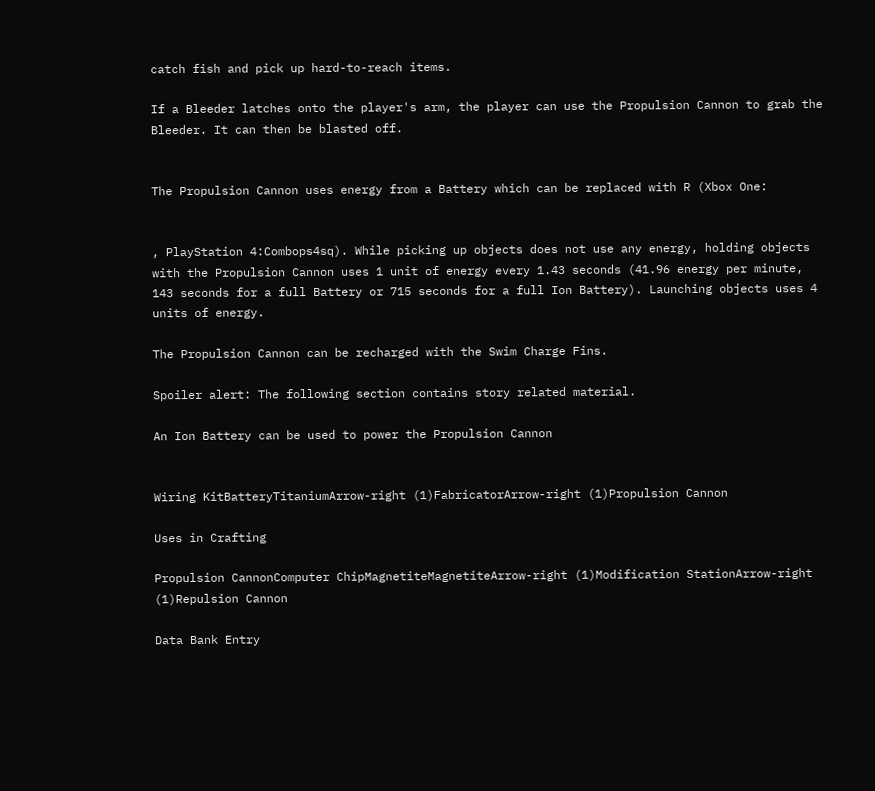catch fish and pick up hard-to-reach items.

If a Bleeder latches onto the player's arm, the player can use the Propulsion Cannon to grab the Bleeder. It can then be blasted off.


The Propulsion Cannon uses energy from a Battery which can be replaced with R (Xbox One:


, PlayStation 4:Combops4sq). While picking up objects does not use any energy, holding objects with the Propulsion Cannon uses 1 unit of energy every 1.43 seconds (41.96 energy per minute, 143 seconds for a full Battery or 715 seconds for a full Ion Battery). Launching objects uses 4 units of energy.

The Propulsion Cannon can be recharged with the Swim Charge Fins.

Spoiler alert: The following section contains story related material.

An Ion Battery can be used to power the Propulsion Cannon


Wiring KitBatteryTitaniumArrow-right (1)FabricatorArrow-right (1)Propulsion Cannon

Uses in Crafting

Propulsion CannonComputer ChipMagnetiteMagnetiteArrow-right (1)Modification StationArrow-right (1)Repulsion Cannon

Data Bank Entry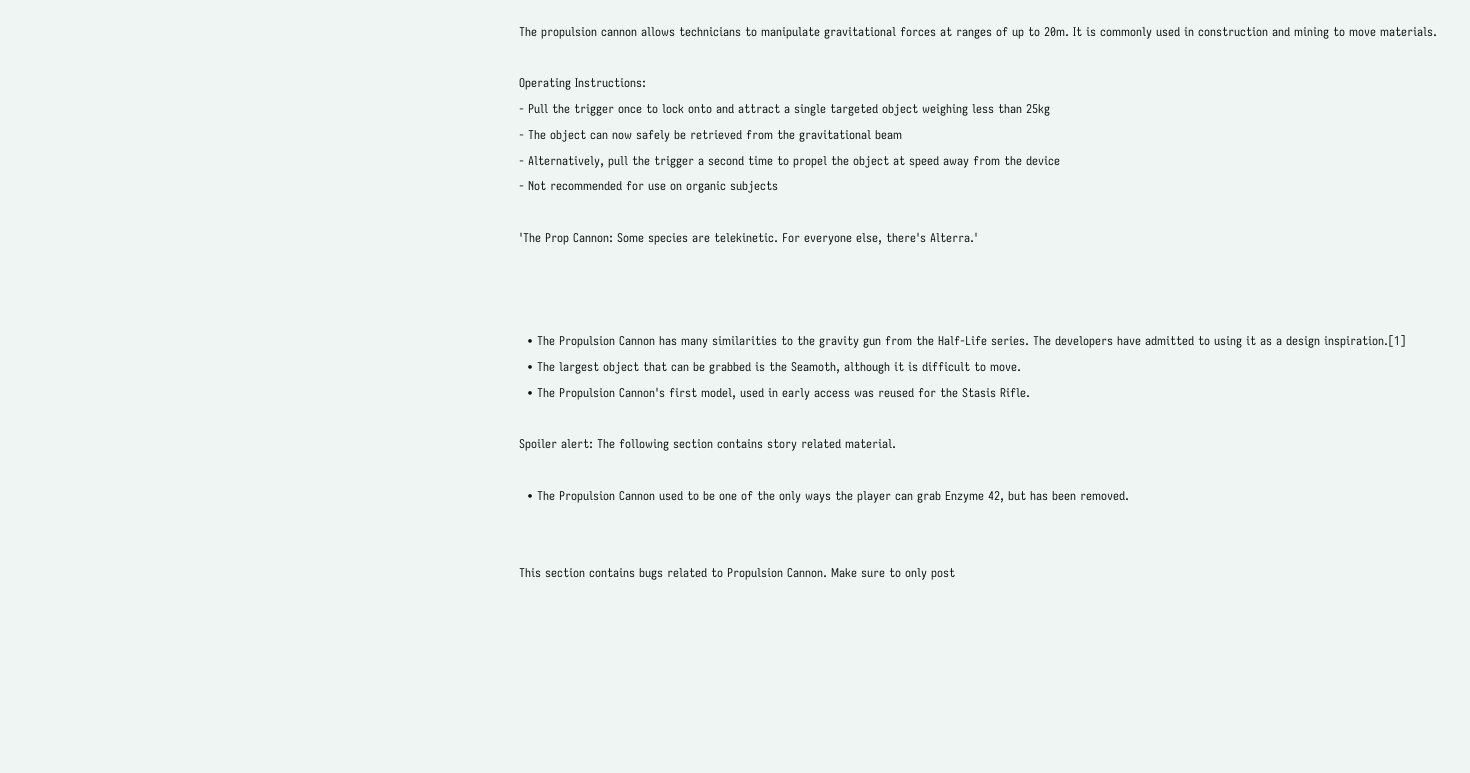The propulsion cannon allows technicians to manipulate gravitational forces at ranges of up to 20m. It is commonly used in construction and mining to move materials.

Operating Instructions:
- Pull the trigger once to lock onto and attract a single targeted object weighing less than 25kg
- The object can now safely be retrieved from the gravitational beam
- Alternatively, pull the trigger a second time to propel the object at speed away from the device
- Not recommended for use on organic subjects

'The Prop Cannon: Some species are telekinetic. For everyone else, there's Alterra.'



  • The Propulsion Cannon has many similarities to the gravity gun from the Half-Life series. The developers have admitted to using it as a design inspiration.[1]
  • The largest object that can be grabbed is the Seamoth, although it is difficult to move.
  • The Propulsion Cannon's first model, used in early access was reused for the Stasis Rifle.

Spoiler alert: The following section contains story related material.

  • The Propulsion Cannon used to be one of the only ways the player can grab Enzyme 42, but has been removed.


This section contains bugs related to Propulsion Cannon. Make sure to only post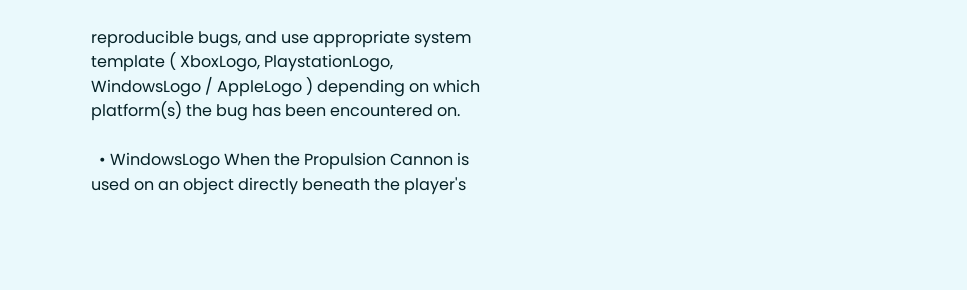reproducible bugs, and use appropriate system template ( XboxLogo, PlaystationLogo, WindowsLogo / AppleLogo ) depending on which platform(s) the bug has been encountered on.

  • WindowsLogo When the Propulsion Cannon is used on an object directly beneath the player's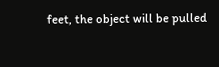feet, the object will be pulled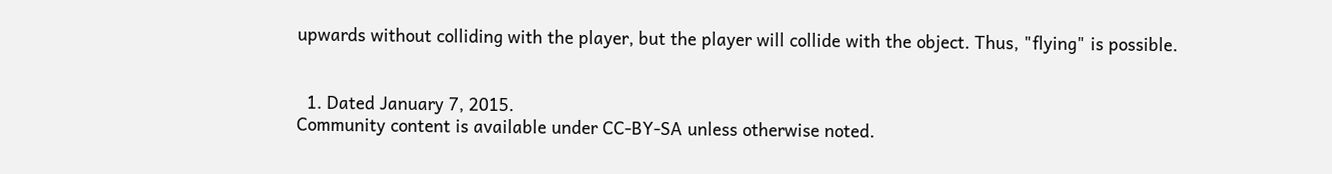upwards without colliding with the player, but the player will collide with the object. Thus, "flying" is possible.


  1. Dated January 7, 2015.
Community content is available under CC-BY-SA unless otherwise noted.